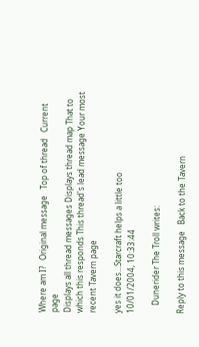Where am I?   Original message   Top of thread   Current page
Displays all thread messages Displays thread map That to which this responds This thread's lead message Your most recent Tavern page

yes it does...Starcraft helps a little too
10/01/2004, 10:33:44

    Dunerider The Troll writes:

Reply to this message   Back to the Tavern